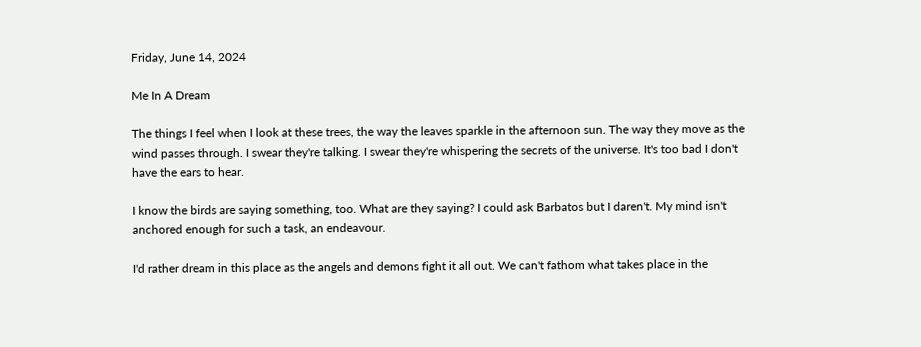Friday, June 14, 2024

Me In A Dream

The things I feel when I look at these trees, the way the leaves sparkle in the afternoon sun. The way they move as the wind passes through. I swear they're talking. I swear they're whispering the secrets of the universe. It's too bad I don't have the ears to hear.

I know the birds are saying something, too. What are they saying? I could ask Barbatos but I daren't. My mind isn't anchored enough for such a task, an endeavour.

I'd rather dream in this place as the angels and demons fight it all out. We can't fathom what takes place in the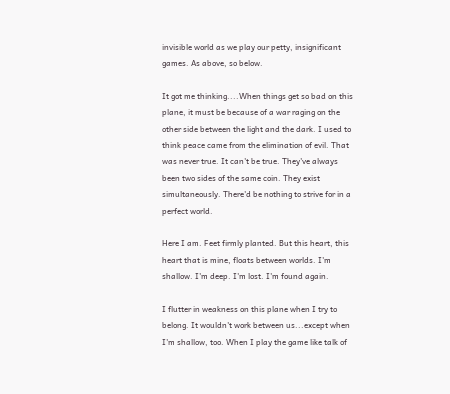invisible world as we play our petty, insignificant games. As above, so below.

It got me thinking....When things get so bad on this plane, it must be because of a war raging on the other side between the light and the dark. I used to think peace came from the elimination of evil. That was never true. It can't be true. They've always been two sides of the same coin. They exist simultaneously. There'd be nothing to strive for in a perfect world.

Here I am. Feet firmly planted. But this heart, this heart that is mine, floats between worlds. I'm shallow. I'm deep. I'm lost. I'm found again.

I flutter in weakness on this plane when I try to belong. It wouldn't work between us...except when I'm shallow, too. When I play the game like talk of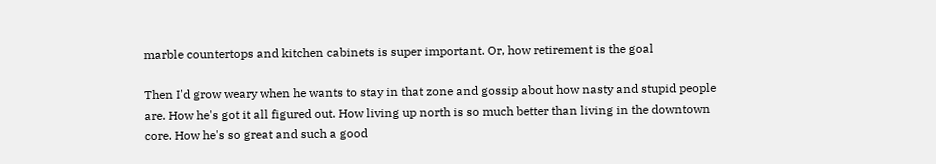marble countertops and kitchen cabinets is super important. Or, how retirement is the goal

Then I'd grow weary when he wants to stay in that zone and gossip about how nasty and stupid people are. How he's got it all figured out. How living up north is so much better than living in the downtown core. How he's so great and such a good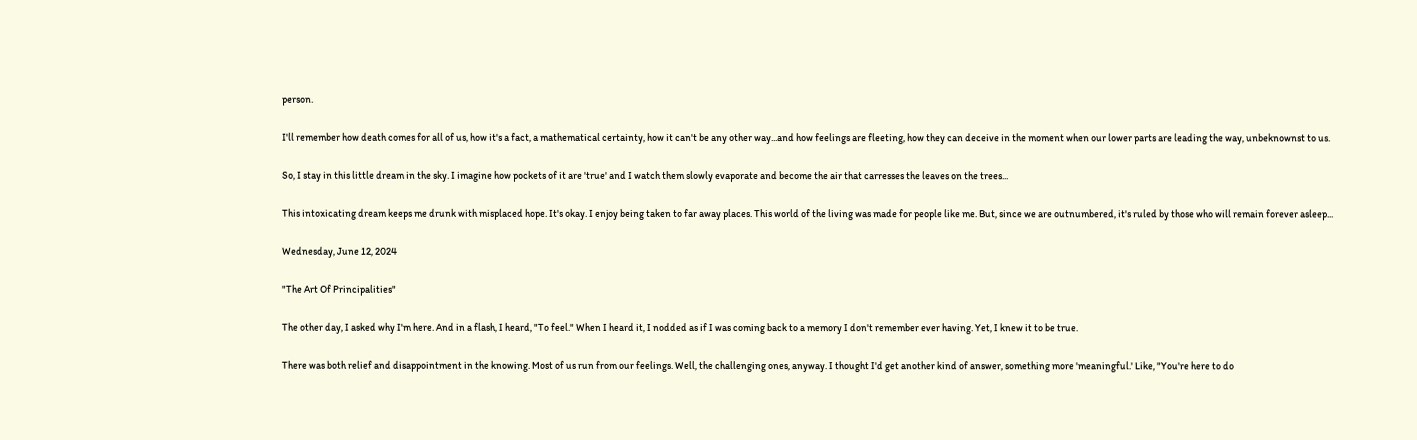person.

I'll remember how death comes for all of us, how it's a fact, a mathematical certainty, how it can't be any other way...and how feelings are fleeting, how they can deceive in the moment when our lower parts are leading the way, unbeknownst to us.

So, I stay in this little dream in the sky. I imagine how pockets of it are 'true' and I watch them slowly evaporate and become the air that carresses the leaves on the trees...

This intoxicating dream keeps me drunk with misplaced hope. It's okay. I enjoy being taken to far away places. This world of the living was made for people like me. But, since we are outnumbered, it's ruled by those who will remain forever asleep...

Wednesday, June 12, 2024

"The Art Of Principalities"

The other day, I asked why I'm here. And in a flash, I heard, "To feel." When I heard it, I nodded as if I was coming back to a memory I don't remember ever having. Yet, I knew it to be true.

There was both relief and disappointment in the knowing. Most of us run from our feelings. Well, the challenging ones, anyway. I thought I'd get another kind of answer, something more 'meaningful.' Like, "You're here to do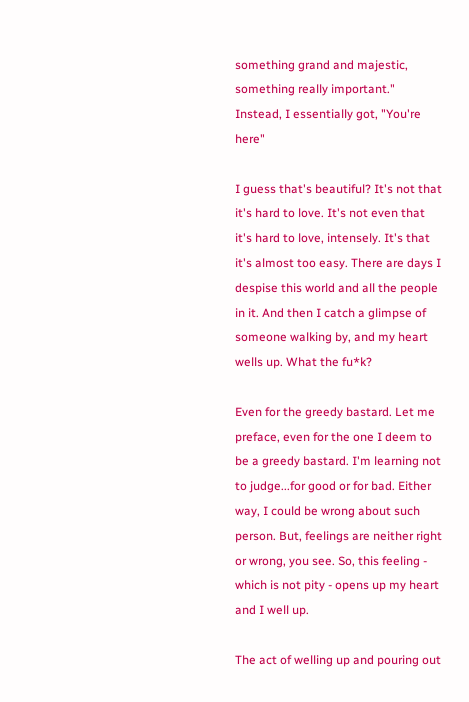something grand and majestic, something really important." Instead, I essentially got, "You're here"

I guess that's beautiful? It's not that it's hard to love. It's not even that it's hard to love, intensely. It's that it's almost too easy. There are days I despise this world and all the people in it. And then I catch a glimpse of someone walking by, and my heart wells up. What the fu*k?

Even for the greedy bastard. Let me preface, even for the one I deem to be a greedy bastard. I'm learning not to judge...for good or for bad. Either way, I could be wrong about such person. But, feelings are neither right or wrong, you see. So, this feeling - which is not pity - opens up my heart and I well up.

The act of welling up and pouring out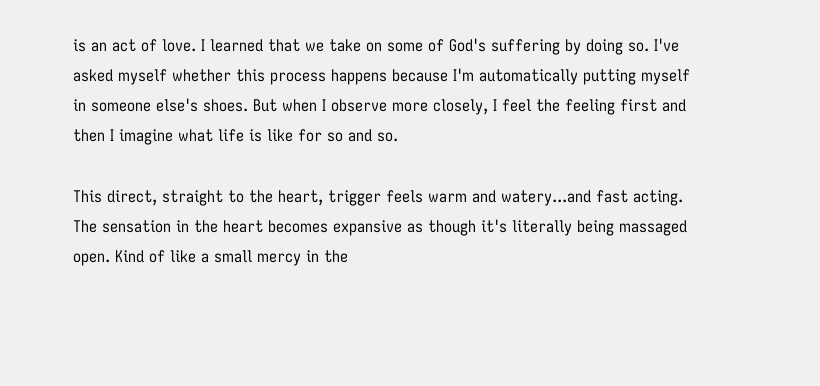is an act of love. I learned that we take on some of God's suffering by doing so. I've asked myself whether this process happens because I'm automatically putting myself in someone else's shoes. But when I observe more closely, I feel the feeling first and then I imagine what life is like for so and so.

This direct, straight to the heart, trigger feels warm and watery...and fast acting. The sensation in the heart becomes expansive as though it's literally being massaged open. Kind of like a small mercy in the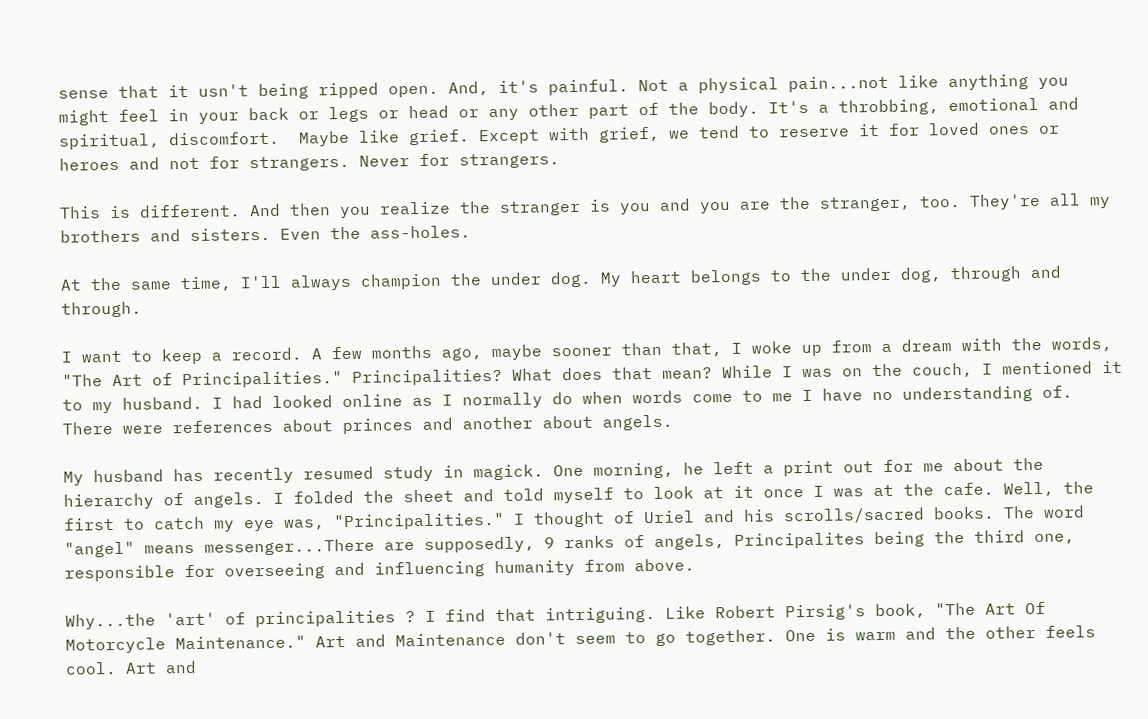sense that it usn't being ripped open. And, it's painful. Not a physical pain...not like anything you might feel in your back or legs or head or any other part of the body. It's a throbbing, emotional and spiritual, discomfort.  Maybe like grief. Except with grief, we tend to reserve it for loved ones or heroes and not for strangers. Never for strangers.

This is different. And then you realize the stranger is you and you are the stranger, too. They're all my brothers and sisters. Even the ass-holes.

At the same time, I'll always champion the under dog. My heart belongs to the under dog, through and through.

I want to keep a record. A few months ago, maybe sooner than that, I woke up from a dream with the words, "The Art of Principalities." Principalities? What does that mean? While I was on the couch, I mentioned it to my husband. I had looked online as I normally do when words come to me I have no understanding of. There were references about princes and another about angels.

My husband has recently resumed study in magick. One morning, he left a print out for me about the hierarchy of angels. I folded the sheet and told myself to look at it once I was at the cafe. Well, the first to catch my eye was, "Principalities." I thought of Uriel and his scrolls/sacred books. The word "angel" means messenger...There are supposedly, 9 ranks of angels, Principalites being the third one, responsible for overseeing and influencing humanity from above.

Why...the 'art' of principalities ? I find that intriguing. Like Robert Pirsig's book, "The Art Of Motorcycle Maintenance." Art and Maintenance don't seem to go together. One is warm and the other feels cool. Art and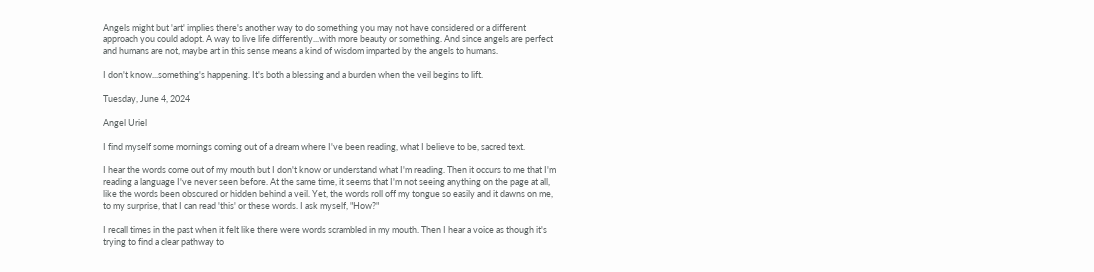Angels might but 'art' implies there's another way to do something you may not have considered or a different approach you could adopt. A way to live life differently...with more beauty or something. And since angels are perfect and humans are not, maybe art in this sense means a kind of wisdom imparted by the angels to humans.

I don't know...something's happening. It's both a blessing and a burden when the veil begins to lift.

Tuesday, June 4, 2024

Angel Uriel

I find myself some mornings coming out of a dream where I've been reading, what I believe to be, sacred text.

I hear the words come out of my mouth but I don't know or understand what I'm reading. Then it occurs to me that I'm reading a language I've never seen before. At the same time, it seems that I'm not seeing anything on the page at all, like the words been obscured or hidden behind a veil. Yet, the words roll off my tongue so easily and it dawns on me, to my surprise, that I can read 'this' or these words. I ask myself, "How?"

I recall times in the past when it felt like there were words scrambled in my mouth. Then I hear a voice as though it's trying to find a clear pathway to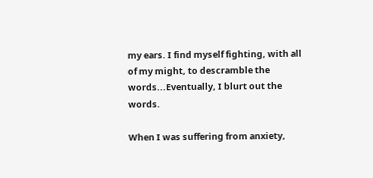my ears. I find myself fighting, with all of my might, to descramble the words...Eventually, I blurt out the words.

When I was suffering from anxiety,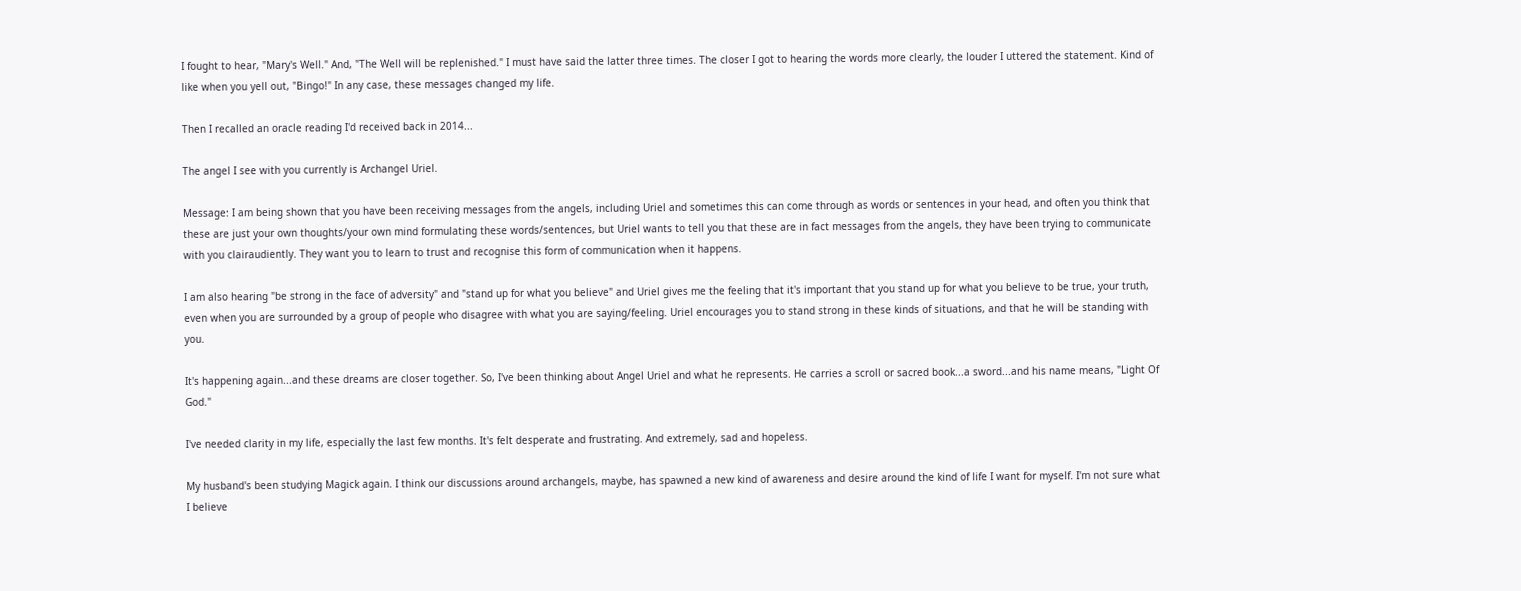I fought to hear, "Mary's Well." And, "The Well will be replenished." I must have said the latter three times. The closer I got to hearing the words more clearly, the louder I uttered the statement. Kind of like when you yell out, "Bingo!" In any case, these messages changed my life.

Then I recalled an oracle reading I'd received back in 2014...

The angel I see with you currently is Archangel Uriel.

Message: I am being shown that you have been receiving messages from the angels, including Uriel and sometimes this can come through as words or sentences in your head, and often you think that these are just your own thoughts/your own mind formulating these words/sentences, but Uriel wants to tell you that these are in fact messages from the angels, they have been trying to communicate with you clairaudiently. They want you to learn to trust and recognise this form of communication when it happens.

I am also hearing "be strong in the face of adversity" and "stand up for what you believe" and Uriel gives me the feeling that it's important that you stand up for what you believe to be true, your truth, even when you are surrounded by a group of people who disagree with what you are saying/feeling. Uriel encourages you to stand strong in these kinds of situations, and that he will be standing with you.

It's happening again...and these dreams are closer together. So, I've been thinking about Angel Uriel and what he represents. He carries a scroll or sacred book...a sword...and his name means, "Light Of God."

I've needed clarity in my life, especially the last few months. It's felt desperate and frustrating. And extremely, sad and hopeless.

My husband's been studying Magick again. I think our discussions around archangels, maybe, has spawned a new kind of awareness and desire around the kind of life I want for myself. I'm not sure what I believe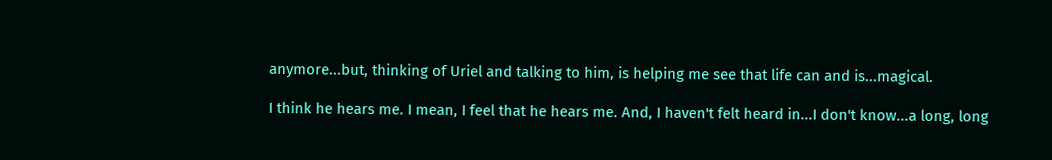anymore...but, thinking of Uriel and talking to him, is helping me see that life can and is...magical.

I think he hears me. I mean, I feel that he hears me. And, I haven't felt heard in...I don't know...a long, long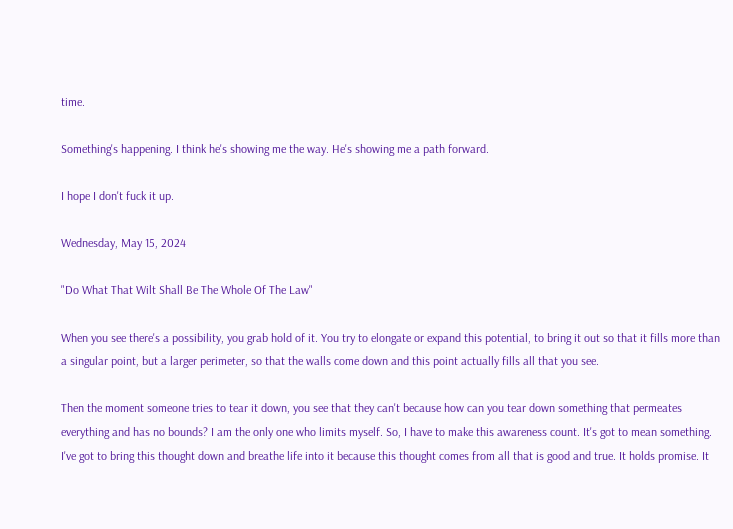time.

Something's happening. I think he's showing me the way. He's showing me a path forward.

I hope I don't fuck it up.

Wednesday, May 15, 2024

"Do What That Wilt Shall Be The Whole Of The Law"

When you see there's a possibility, you grab hold of it. You try to elongate or expand this potential, to bring it out so that it fills more than a singular point, but a larger perimeter, so that the walls come down and this point actually fills all that you see.

Then the moment someone tries to tear it down, you see that they can't because how can you tear down something that permeates everything and has no bounds? I am the only one who limits myself. So, I have to make this awareness count. It's got to mean something. I've got to bring this thought down and breathe life into it because this thought comes from all that is good and true. It holds promise. It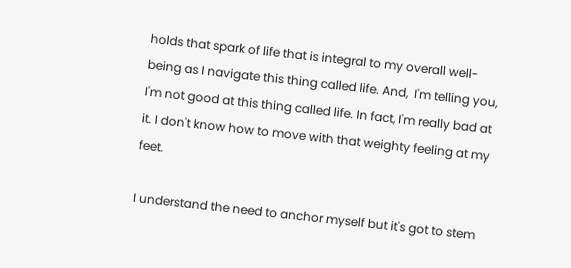holds that spark of life that is integral to my overall well-being as I navigate this thing called life. And,  I'm telling you, I'm not good at this thing called life. In fact, I'm really bad at it. I don't know how to move with that weighty feeling at my feet.

I understand the need to anchor myself but it's got to stem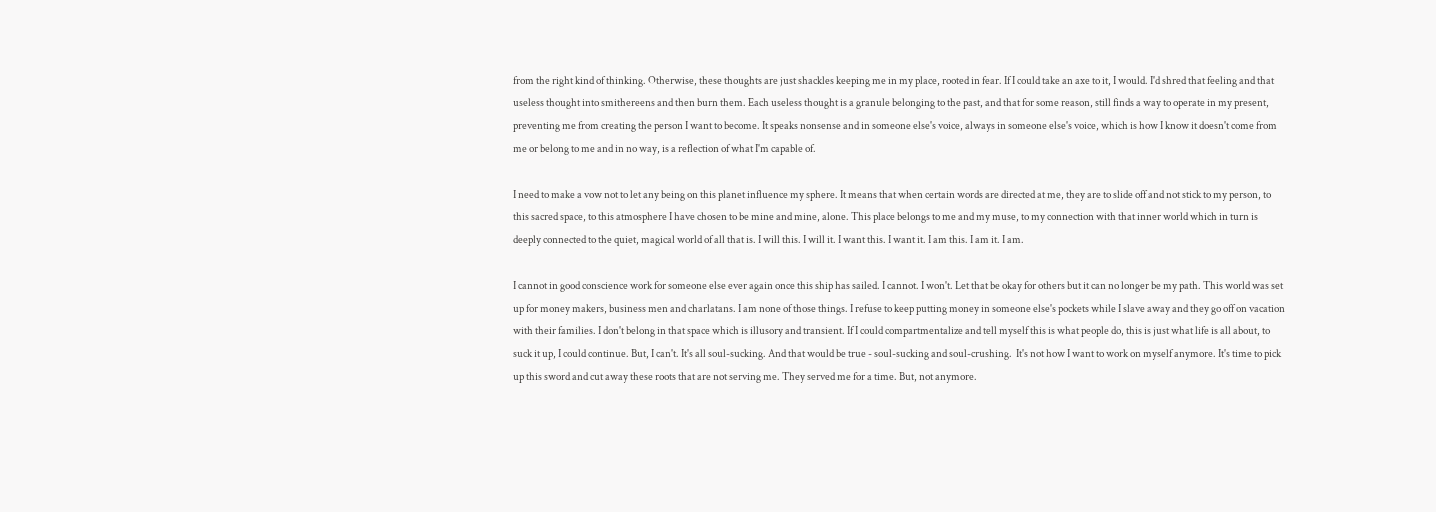from the right kind of thinking. Otherwise, these thoughts are just shackles keeping me in my place, rooted in fear. If I could take an axe to it, I would. I'd shred that feeling and that useless thought into smithereens and then burn them. Each useless thought is a granule belonging to the past, and that for some reason, still finds a way to operate in my present, preventing me from creating the person I want to become. It speaks nonsense and in someone else's voice, always in someone else's voice, which is how I know it doesn't come from me or belong to me and in no way, is a reflection of what I'm capable of.

I need to make a vow not to let any being on this planet influence my sphere. It means that when certain words are directed at me, they are to slide off and not stick to my person, to this sacred space, to this atmosphere I have chosen to be mine and mine, alone. This place belongs to me and my muse, to my connection with that inner world which in turn is deeply connected to the quiet, magical world of all that is. I will this. I will it. I want this. I want it. I am this. I am it. I am.

I cannot in good conscience work for someone else ever again once this ship has sailed. I cannot. I won't. Let that be okay for others but it can no longer be my path. This world was set up for money makers, business men and charlatans. I am none of those things. I refuse to keep putting money in someone else's pockets while I slave away and they go off on vacation with their families. I don't belong in that space which is illusory and transient. If I could compartmentalize and tell myself this is what people do, this is just what life is all about, to suck it up, I could continue. But, I can't. It's all soul-sucking. And that would be true - soul-sucking and soul-crushing.  It's not how I want to work on myself anymore. It's time to pick up this sword and cut away these roots that are not serving me. They served me for a time. But, not anymore.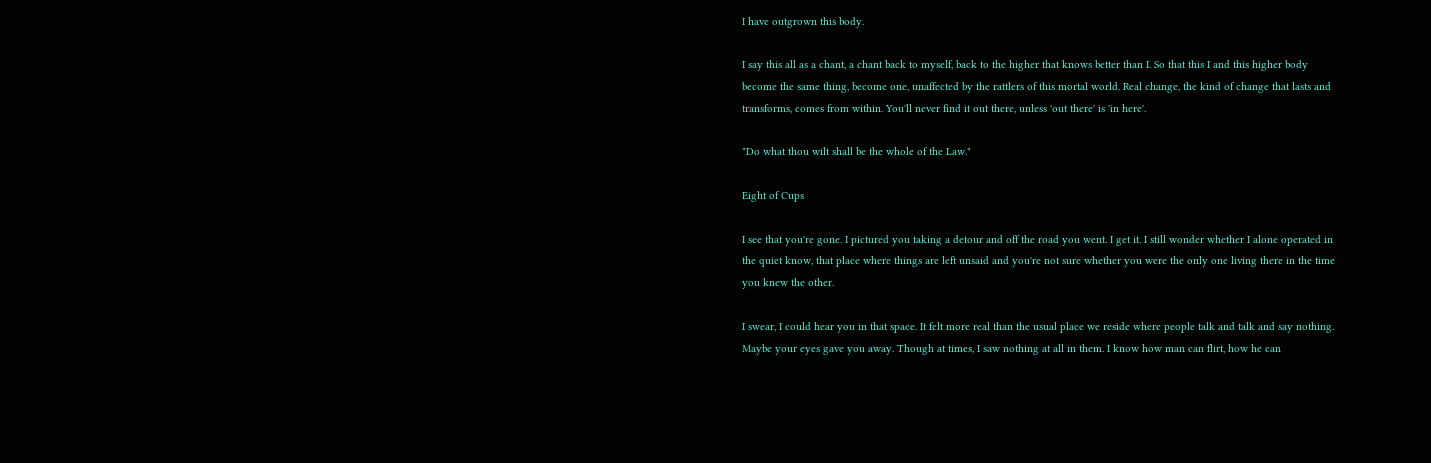I have outgrown this body.

I say this all as a chant, a chant back to myself, back to the higher that knows better than I. So that this I and this higher body become the same thing, become one, unaffected by the rattlers of this mortal world. Real change, the kind of change that lasts and transforms, comes from within. You'll never find it out there, unless 'out there' is 'in here'.

"Do what thou wilt shall be the whole of the Law."

Eight of Cups

I see that you're gone. I pictured you taking a detour and off the road you went. I get it. I still wonder whether I alone operated in the quiet know, that place where things are left unsaid and you're not sure whether you were the only one living there in the time you knew the other.

I swear, I could hear you in that space. It felt more real than the usual place we reside where people talk and talk and say nothing. Maybe your eyes gave you away. Though at times, I saw nothing at all in them. I know how man can flirt, how he can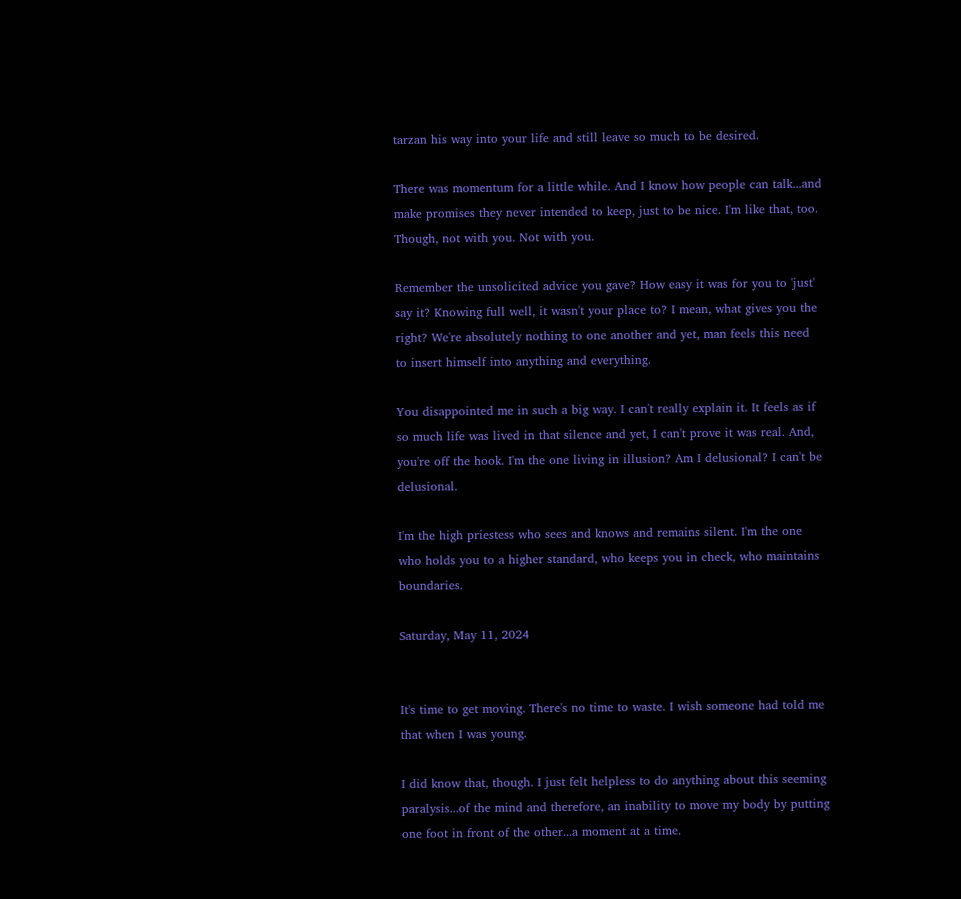tarzan his way into your life and still leave so much to be desired.

There was momentum for a little while. And I know how people can talk...and make promises they never intended to keep, just to be nice. I'm like that, too. Though, not with you. Not with you.

Remember the unsolicited advice you gave? How easy it was for you to 'just' say it? Knowing full well, it wasn't your place to? I mean, what gives you the right? We're absolutely nothing to one another and yet, man feels this need to insert himself into anything and everything.

You disappointed me in such a big way. I can't really explain it. It feels as if so much life was lived in that silence and yet, I can't prove it was real. And, you're off the hook. I'm the one living in illusion? Am I delusional? I can't be delusional.

I'm the high priestess who sees and knows and remains silent. I'm the one who holds you to a higher standard, who keeps you in check, who maintains boundaries.

Saturday, May 11, 2024


It's time to get moving. There's no time to waste. I wish someone had told me that when I was young.

I did know that, though. I just felt helpless to do anything about this seeming paralysis...of the mind and therefore, an inability to move my body by putting one foot in front of the other...a moment at a time.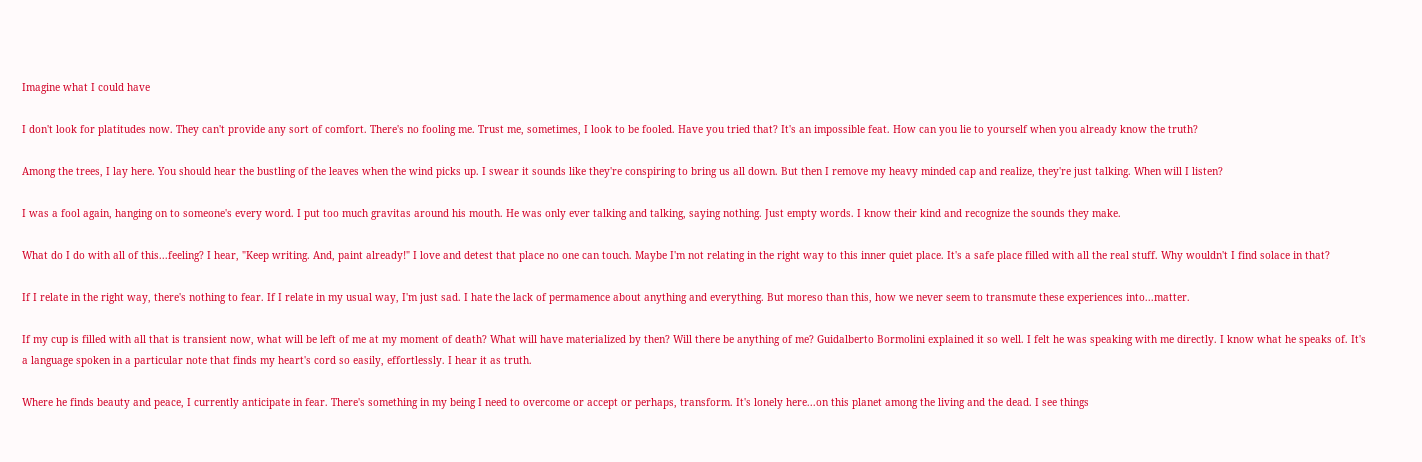Imagine what I could have

I don't look for platitudes now. They can't provide any sort of comfort. There's no fooling me. Trust me, sometimes, I look to be fooled. Have you tried that? It's an impossible feat. How can you lie to yourself when you already know the truth?

Among the trees, I lay here. You should hear the bustling of the leaves when the wind picks up. I swear it sounds like they're conspiring to bring us all down. But then I remove my heavy minded cap and realize, they're just talking. When will I listen?

I was a fool again, hanging on to someone's every word. I put too much gravitas around his mouth. He was only ever talking and talking, saying nothing. Just empty words. I know their kind and recognize the sounds they make.

What do I do with all of this...feeling? I hear, "Keep writing. And, paint already!" I love and detest that place no one can touch. Maybe I'm not relating in the right way to this inner quiet place. It's a safe place filled with all the real stuff. Why wouldn't I find solace in that?

If I relate in the right way, there's nothing to fear. If I relate in my usual way, I'm just sad. I hate the lack of permamence about anything and everything. But moreso than this, how we never seem to transmute these experiences into...matter.

If my cup is filled with all that is transient now, what will be left of me at my moment of death? What will have materialized by then? Will there be anything of me? Guidalberto Bormolini explained it so well. I felt he was speaking with me directly. I know what he speaks of. It's a language spoken in a particular note that finds my heart's cord so easily, effortlessly. I hear it as truth.

Where he finds beauty and peace, I currently anticipate in fear. There's something in my being I need to overcome or accept or perhaps, transform. It's lonely here...on this planet among the living and the dead. I see things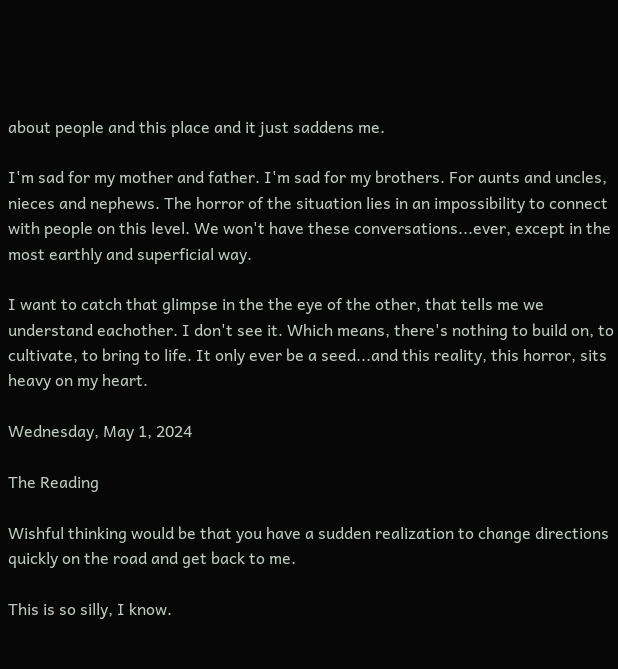about people and this place and it just saddens me.

I'm sad for my mother and father. I'm sad for my brothers. For aunts and uncles, nieces and nephews. The horror of the situation lies in an impossibility to connect with people on this level. We won't have these conversations...ever, except in the most earthly and superficial way.

I want to catch that glimpse in the the eye of the other, that tells me we understand eachother. I don't see it. Which means, there's nothing to build on, to cultivate, to bring to life. It only ever be a seed...and this reality, this horror, sits heavy on my heart.

Wednesday, May 1, 2024

The Reading

Wishful thinking would be that you have a sudden realization to change directions quickly on the road and get back to me.

This is so silly, I know.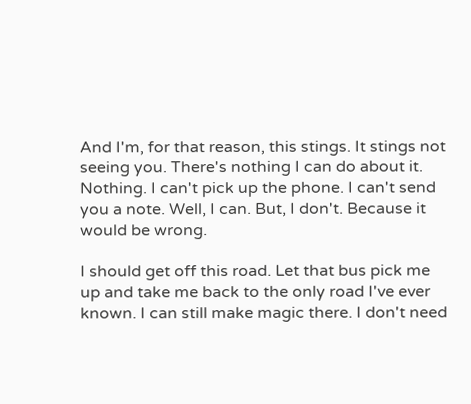And I'm, for that reason, this stings. It stings not seeing you. There's nothing I can do about it. Nothing. I can't pick up the phone. I can't send you a note. Well, I can. But, I don't. Because it would be wrong.

I should get off this road. Let that bus pick me up and take me back to the only road I've ever known. I can still make magic there. I don't need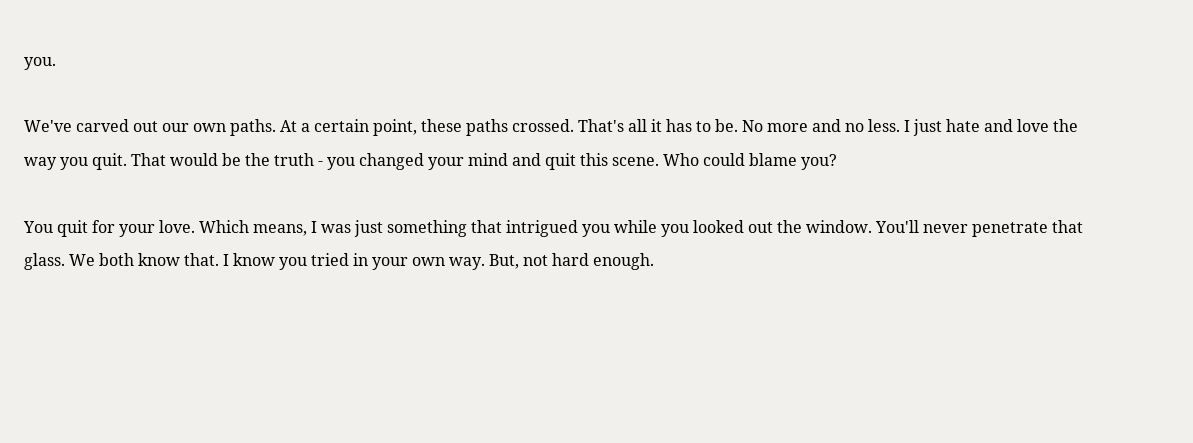you.

We've carved out our own paths. At a certain point, these paths crossed. That's all it has to be. No more and no less. I just hate and love the way you quit. That would be the truth - you changed your mind and quit this scene. Who could blame you?

You quit for your love. Which means, I was just something that intrigued you while you looked out the window. You'll never penetrate that glass. We both know that. I know you tried in your own way. But, not hard enough.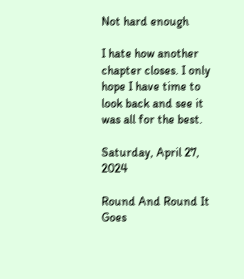Not hard enough

I hate how another chapter closes. I only hope I have time to look back and see it was all for the best.

Saturday, April 27, 2024

Round And Round It Goes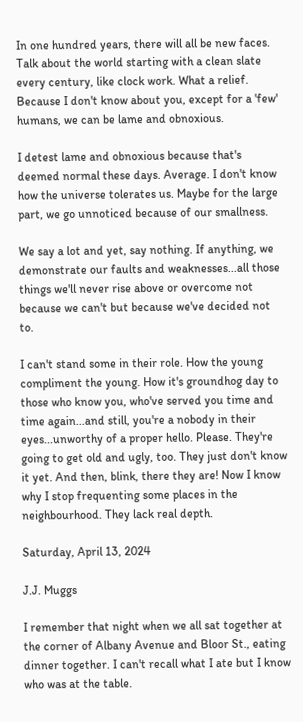In one hundred years, there will all be new faces. Talk about the world starting with a clean slate every century, like clock work. What a relief. Because I don't know about you, except for a 'few' humans, we can be lame and obnoxious.

I detest lame and obnoxious because that's deemed normal these days. Average. I don't know how the universe tolerates us. Maybe for the large part, we go unnoticed because of our smallness.

We say a lot and yet, say nothing. If anything, we demonstrate our faults and weaknesses...all those things we'll never rise above or overcome not because we can't but because we've decided not to.

I can't stand some in their role. How the young compliment the young. How it's groundhog day to those who know you, who've served you time and time again...and still, you're a nobody in their eyes...unworthy of a proper hello. Please. They're going to get old and ugly, too. They just don't know it yet. And then, blink, there they are! Now I know why I stop frequenting some places in the neighbourhood. They lack real depth.

Saturday, April 13, 2024

J.J. Muggs

I remember that night when we all sat together at the corner of Albany Avenue and Bloor St., eating dinner together. I can't recall what I ate but I know who was at the table.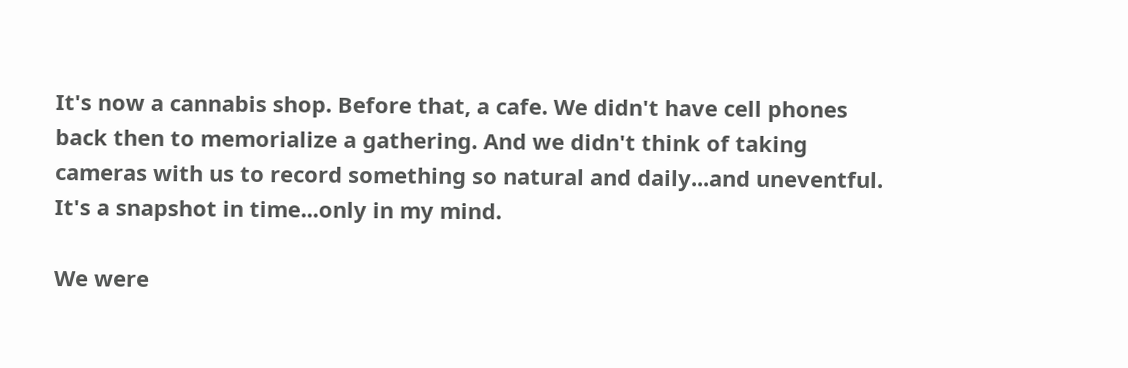It's now a cannabis shop. Before that, a cafe. We didn't have cell phones back then to memorialize a gathering. And we didn't think of taking cameras with us to record something so natural and daily...and uneventful. It's a snapshot in time...only in my mind.

We were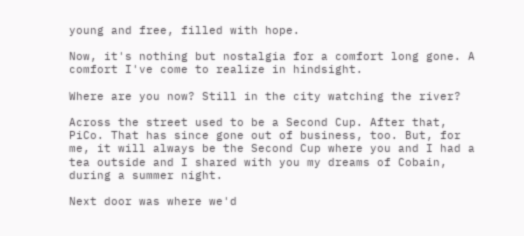young and free, filled with hope.

Now, it's nothing but nostalgia for a comfort long gone. A comfort I've come to realize in hindsight.

Where are you now? Still in the city watching the river?

Across the street used to be a Second Cup. After that, PiCo. That has since gone out of business, too. But, for me, it will always be the Second Cup where you and I had a tea outside and I shared with you my dreams of Cobain, during a summer night.

Next door was where we'd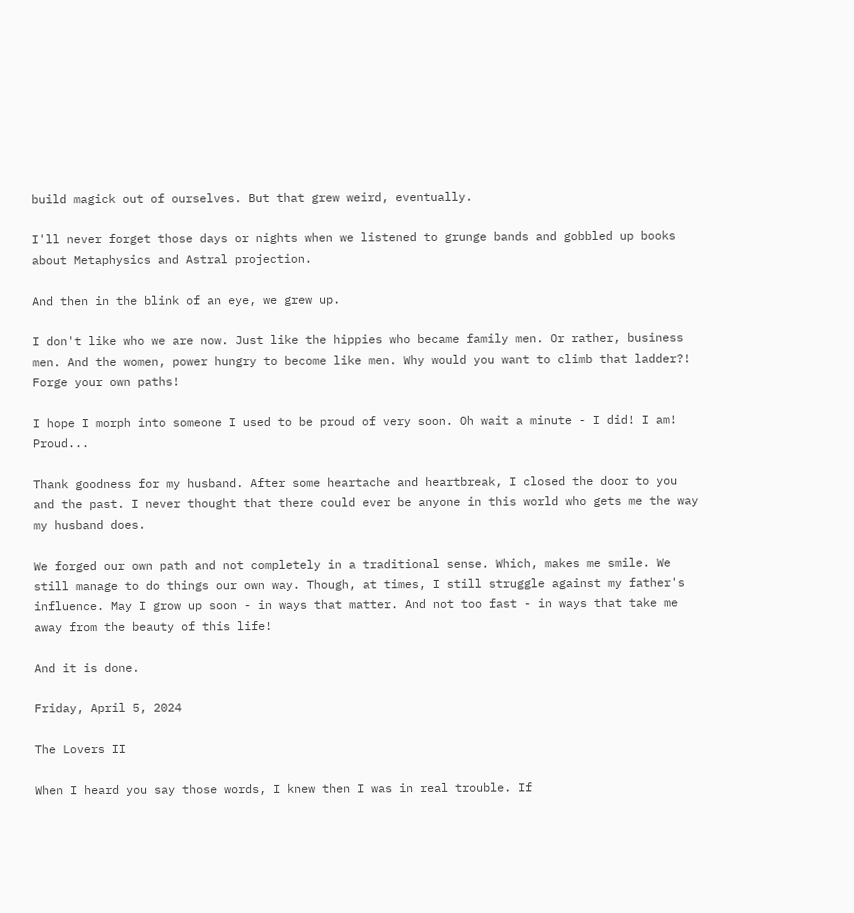build magick out of ourselves. But that grew weird, eventually.

I'll never forget those days or nights when we listened to grunge bands and gobbled up books about Metaphysics and Astral projection.

And then in the blink of an eye, we grew up.

I don't like who we are now. Just like the hippies who became family men. Or rather, business men. And the women, power hungry to become like men. Why would you want to climb that ladder?! Forge your own paths!

I hope I morph into someone I used to be proud of very soon. Oh wait a minute - I did! I am! Proud...

Thank goodness for my husband. After some heartache and heartbreak, I closed the door to you and the past. I never thought that there could ever be anyone in this world who gets me the way my husband does.

We forged our own path and not completely in a traditional sense. Which, makes me smile. We still manage to do things our own way. Though, at times, I still struggle against my father's influence. May I grow up soon - in ways that matter. And not too fast - in ways that take me away from the beauty of this life!

And it is done.

Friday, April 5, 2024

The Lovers II

When I heard you say those words, I knew then I was in real trouble. If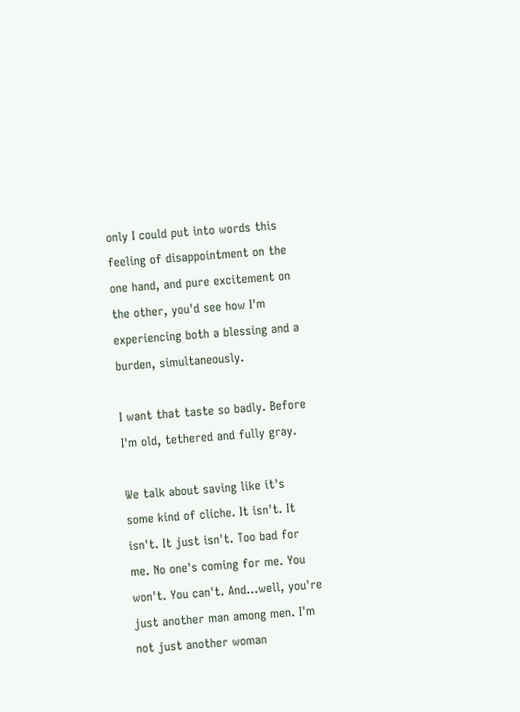only I could put into words this feeling of disappointment on the one hand, and pure excitement on the other, you'd see how I'm experiencing both a blessing and a burden, simultaneously.

I want that taste so badly. Before I'm old, tethered and fully gray.

We talk about saving like it's some kind of cliche. It isn't. It isn't. It just isn't. Too bad for me. No one's coming for me. You won't. You can't. And...well, you're just another man among men. I'm not just another woman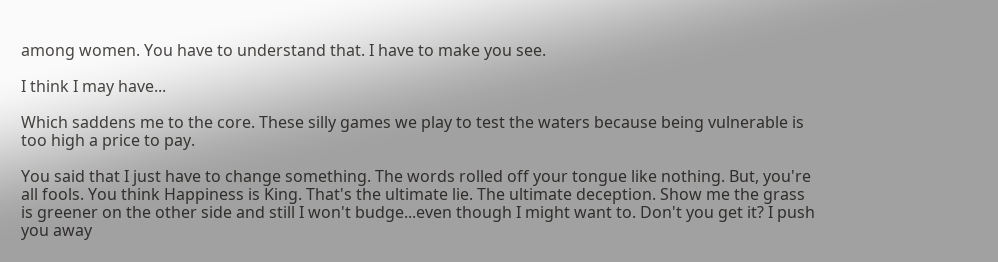among women. You have to understand that. I have to make you see.

I think I may have...

Which saddens me to the core. These silly games we play to test the waters because being vulnerable is too high a price to pay.

You said that I just have to change something. The words rolled off your tongue like nothing. But, you're all fools. You think Happiness is King. That's the ultimate lie. The ultimate deception. Show me the grass is greener on the other side and still I won't budge...even though I might want to. Don't you get it? I push you away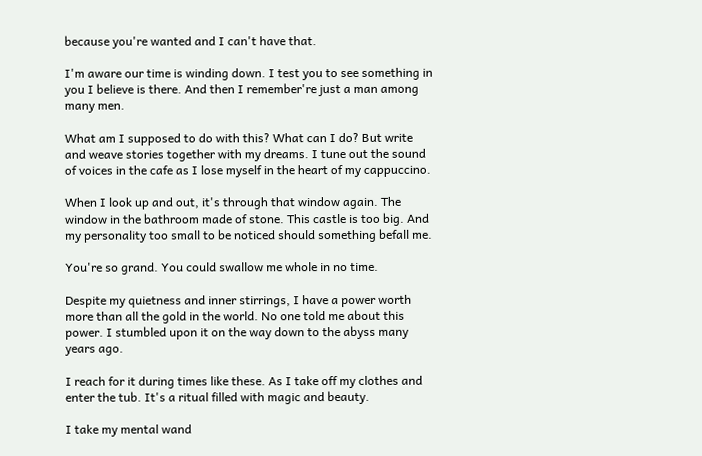because you're wanted and I can't have that.

I'm aware our time is winding down. I test you to see something in you I believe is there. And then I remember're just a man among many men.

What am I supposed to do with this? What can I do? But write and weave stories together with my dreams. I tune out the sound of voices in the cafe as I lose myself in the heart of my cappuccino.

When I look up and out, it's through that window again. The window in the bathroom made of stone. This castle is too big. And my personality too small to be noticed should something befall me.

You're so grand. You could swallow me whole in no time.

Despite my quietness and inner stirrings, I have a power worth more than all the gold in the world. No one told me about this power. I stumbled upon it on the way down to the abyss many years ago.

I reach for it during times like these. As I take off my clothes and enter the tub. It's a ritual filled with magic and beauty.

I take my mental wand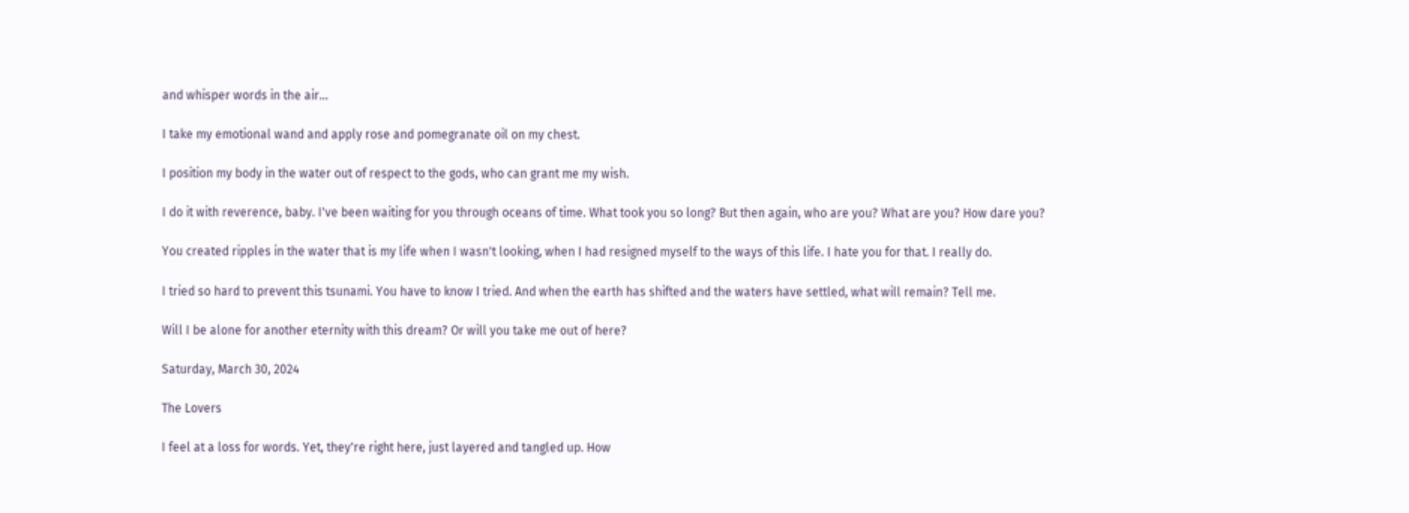and whisper words in the air...

I take my emotional wand and apply rose and pomegranate oil on my chest.

I position my body in the water out of respect to the gods, who can grant me my wish.

I do it with reverence, baby. I've been waiting for you through oceans of time. What took you so long? But then again, who are you? What are you? How dare you?

You created ripples in the water that is my life when I wasn't looking, when I had resigned myself to the ways of this life. I hate you for that. I really do.

I tried so hard to prevent this tsunami. You have to know I tried. And when the earth has shifted and the waters have settled, what will remain? Tell me.

Will I be alone for another eternity with this dream? Or will you take me out of here?

Saturday, March 30, 2024

The Lovers

I feel at a loss for words. Yet, they're right here, just layered and tangled up. How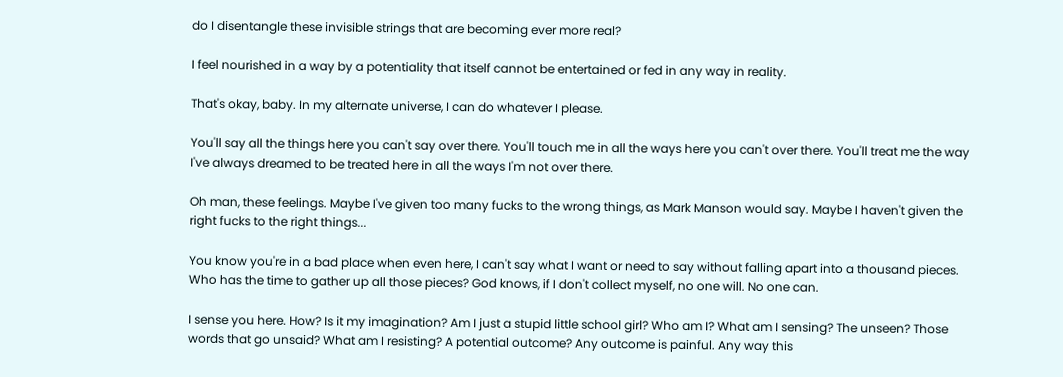do I disentangle these invisible strings that are becoming ever more real?

I feel nourished in a way by a potentiality that itself cannot be entertained or fed in any way in reality.

That's okay, baby. In my alternate universe, I can do whatever I please.

You'll say all the things here you can't say over there. You'll touch me in all the ways here you can't over there. You'll treat me the way I've always dreamed to be treated here in all the ways I'm not over there.

Oh man, these feelings. Maybe I've given too many fucks to the wrong things, as Mark Manson would say. Maybe I haven't given the right fucks to the right things...

You know you're in a bad place when even here, I can't say what I want or need to say without falling apart into a thousand pieces. Who has the time to gather up all those pieces? God knows, if I don't collect myself, no one will. No one can.

I sense you here. How? Is it my imagination? Am I just a stupid little school girl? Who am I? What am I sensing? The unseen? Those words that go unsaid? What am I resisting? A potential outcome? Any outcome is painful. Any way this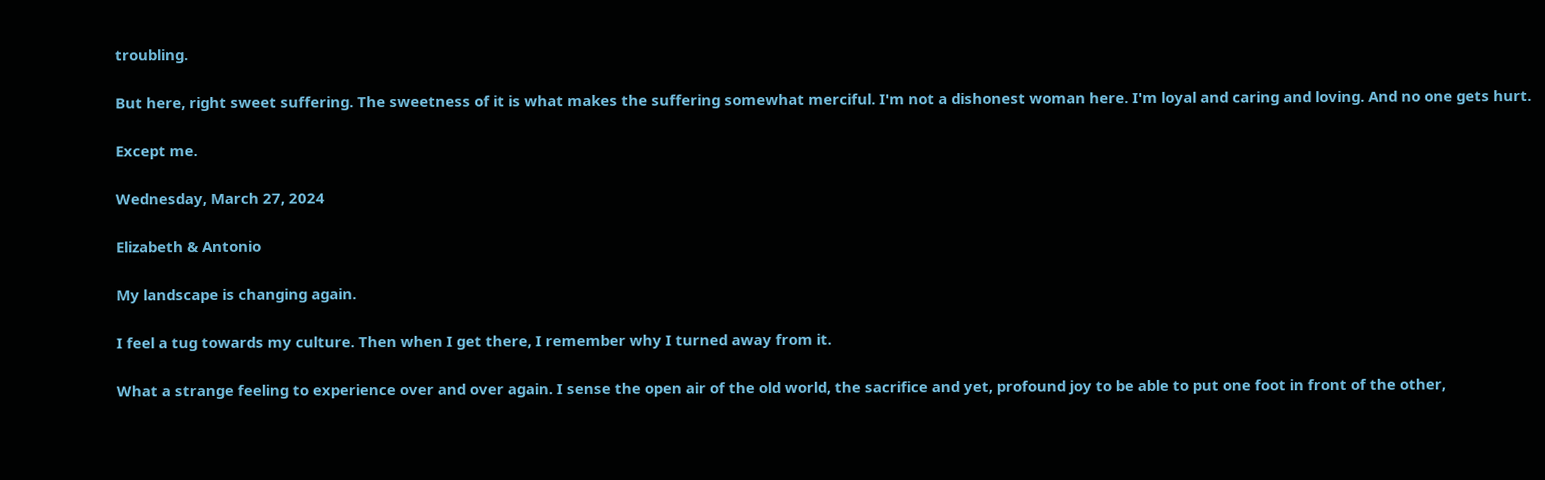troubling.

But here, right sweet suffering. The sweetness of it is what makes the suffering somewhat merciful. I'm not a dishonest woman here. I'm loyal and caring and loving. And no one gets hurt.

Except me.

Wednesday, March 27, 2024

Elizabeth & Antonio

My landscape is changing again.

I feel a tug towards my culture. Then when I get there, I remember why I turned away from it.

What a strange feeling to experience over and over again. I sense the open air of the old world, the sacrifice and yet, profound joy to be able to put one foot in front of the other,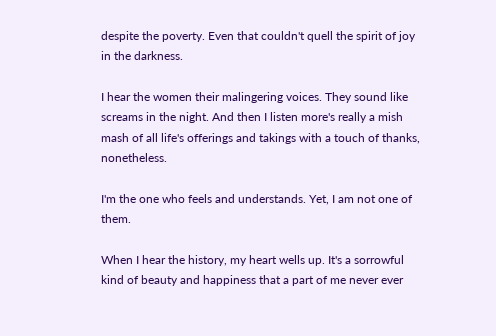despite the poverty. Even that couldn't quell the spirit of joy in the darkness.

I hear the women their malingering voices. They sound like screams in the night. And then I listen more's really a mish mash of all life's offerings and takings with a touch of thanks, nonetheless.

I'm the one who feels and understands. Yet, I am not one of them.

When I hear the history, my heart wells up. It's a sorrowful kind of beauty and happiness that a part of me never ever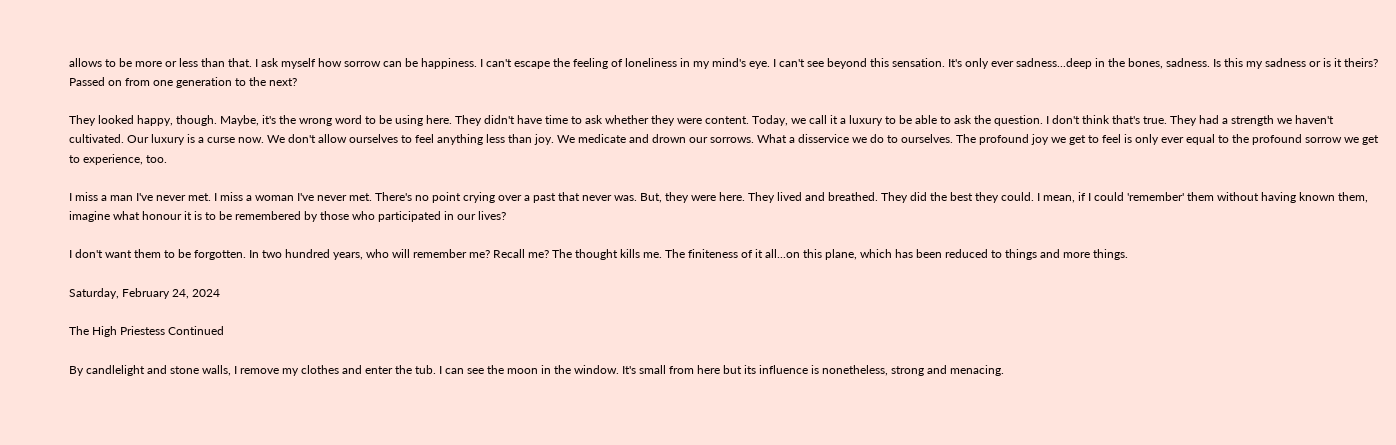allows to be more or less than that. I ask myself how sorrow can be happiness. I can't escape the feeling of loneliness in my mind's eye. I can't see beyond this sensation. It's only ever sadness...deep in the bones, sadness. Is this my sadness or is it theirs? Passed on from one generation to the next?

They looked happy, though. Maybe, it's the wrong word to be using here. They didn't have time to ask whether they were content. Today, we call it a luxury to be able to ask the question. I don't think that's true. They had a strength we haven't cultivated. Our luxury is a curse now. We don't allow ourselves to feel anything less than joy. We medicate and drown our sorrows. What a disservice we do to ourselves. The profound joy we get to feel is only ever equal to the profound sorrow we get to experience, too.

I miss a man I've never met. I miss a woman I've never met. There's no point crying over a past that never was. But, they were here. They lived and breathed. They did the best they could. I mean, if I could 'remember' them without having known them, imagine what honour it is to be remembered by those who participated in our lives?

I don't want them to be forgotten. In two hundred years, who will remember me? Recall me? The thought kills me. The finiteness of it all...on this plane, which has been reduced to things and more things.

Saturday, February 24, 2024

The High Priestess Continued

By candlelight and stone walls, I remove my clothes and enter the tub. I can see the moon in the window. It's small from here but its influence is nonetheless, strong and menacing.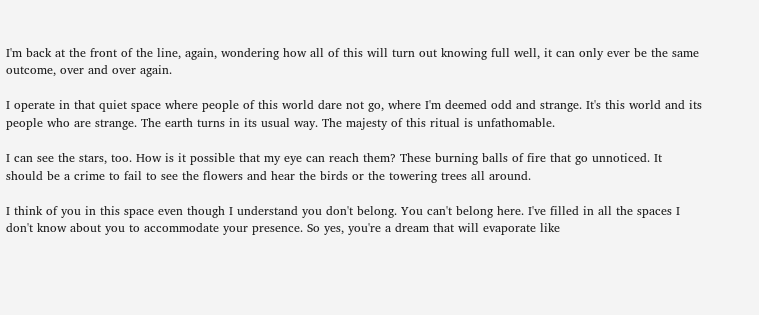I'm back at the front of the line, again, wondering how all of this will turn out knowing full well, it can only ever be the same outcome, over and over again.

I operate in that quiet space where people of this world dare not go, where I'm deemed odd and strange. It's this world and its people who are strange. The earth turns in its usual way. The majesty of this ritual is unfathomable.

I can see the stars, too. How is it possible that my eye can reach them? These burning balls of fire that go unnoticed. It should be a crime to fail to see the flowers and hear the birds or the towering trees all around.

I think of you in this space even though I understand you don't belong. You can't belong here. I've filled in all the spaces I don't know about you to accommodate your presence. So yes, you're a dream that will evaporate like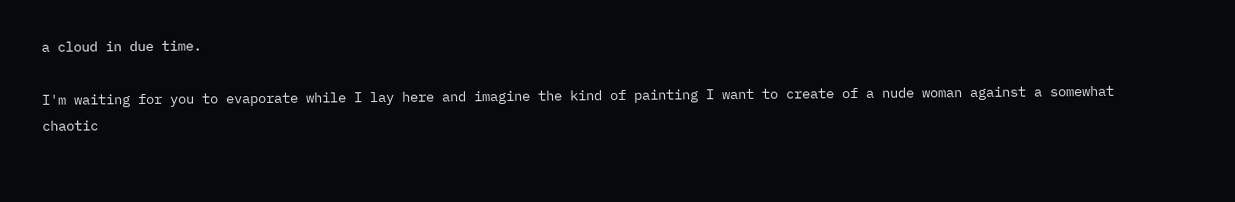a cloud in due time.

I'm waiting for you to evaporate while I lay here and imagine the kind of painting I want to create of a nude woman against a somewhat chaotic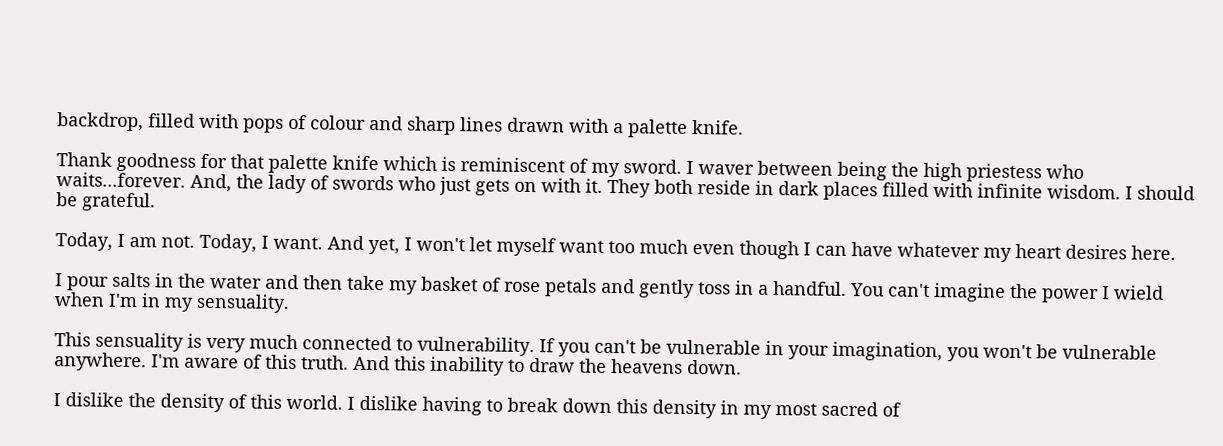backdrop, filled with pops of colour and sharp lines drawn with a palette knife.

Thank goodness for that palette knife which is reminiscent of my sword. I waver between being the high priestess who waits...forever. And, the lady of swords who just gets on with it. They both reside in dark places filled with infinite wisdom. I should be grateful.

Today, I am not. Today, I want. And yet, I won't let myself want too much even though I can have whatever my heart desires here.

I pour salts in the water and then take my basket of rose petals and gently toss in a handful. You can't imagine the power I wield when I'm in my sensuality.

This sensuality is very much connected to vulnerability. If you can't be vulnerable in your imagination, you won't be vulnerable anywhere. I'm aware of this truth. And this inability to draw the heavens down.

I dislike the density of this world. I dislike having to break down this density in my most sacred of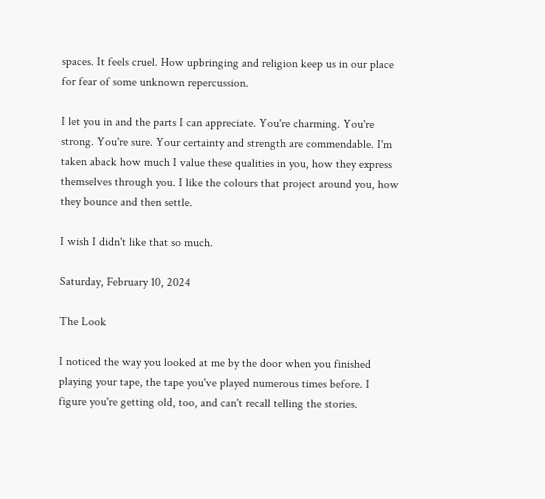spaces. It feels cruel. How upbringing and religion keep us in our place for fear of some unknown repercussion.

I let you in and the parts I can appreciate. You're charming. You're strong. You're sure. Your certainty and strength are commendable. I'm taken aback how much I value these qualities in you, how they express themselves through you. I like the colours that project around you, how they bounce and then settle.

I wish I didn't like that so much.

Saturday, February 10, 2024

The Look

I noticed the way you looked at me by the door when you finished playing your tape, the tape you've played numerous times before. I figure you're getting old, too, and can't recall telling the stories.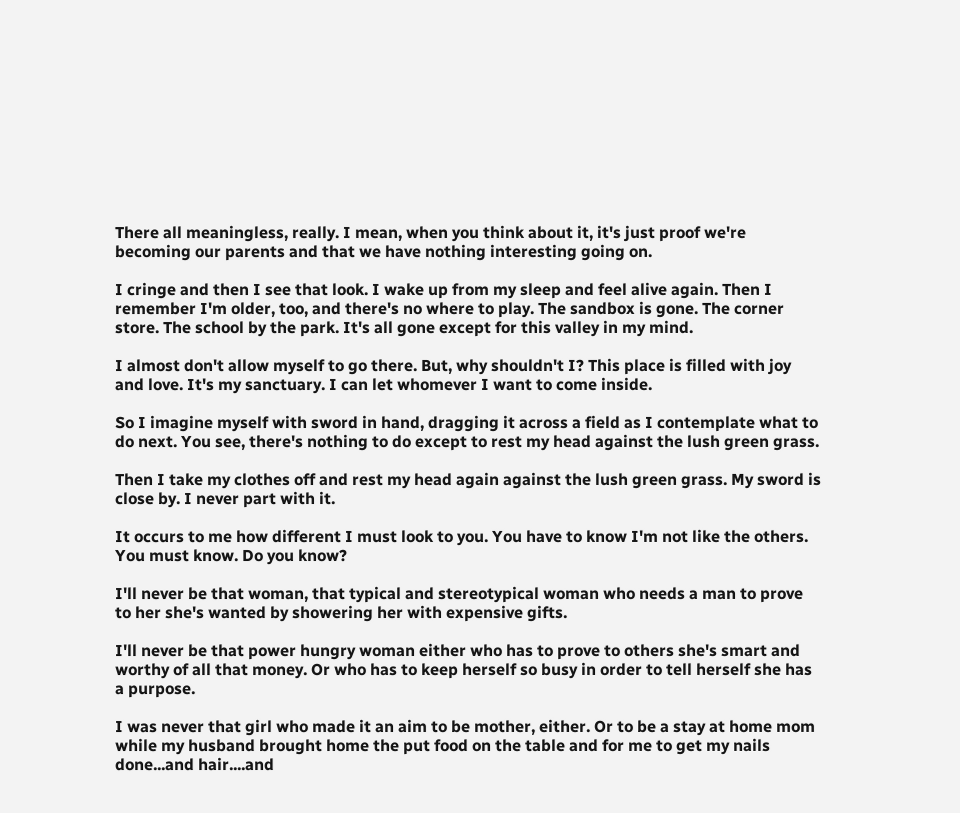There all meaningless, really. I mean, when you think about it, it's just proof we're becoming our parents and that we have nothing interesting going on.

I cringe and then I see that look. I wake up from my sleep and feel alive again. Then I remember I'm older, too, and there's no where to play. The sandbox is gone. The corner store. The school by the park. It's all gone except for this valley in my mind.

I almost don't allow myself to go there. But, why shouldn't I? This place is filled with joy and love. It's my sanctuary. I can let whomever I want to come inside.

So I imagine myself with sword in hand, dragging it across a field as I contemplate what to do next. You see, there's nothing to do except to rest my head against the lush green grass.

Then I take my clothes off and rest my head again against the lush green grass. My sword is close by. I never part with it.

It occurs to me how different I must look to you. You have to know I'm not like the others. You must know. Do you know?

I'll never be that woman, that typical and stereotypical woman who needs a man to prove to her she's wanted by showering her with expensive gifts.

I'll never be that power hungry woman either who has to prove to others she's smart and worthy of all that money. Or who has to keep herself so busy in order to tell herself she has a purpose.

I was never that girl who made it an aim to be mother, either. Or to be a stay at home mom while my husband brought home the put food on the table and for me to get my nails done...and hair....and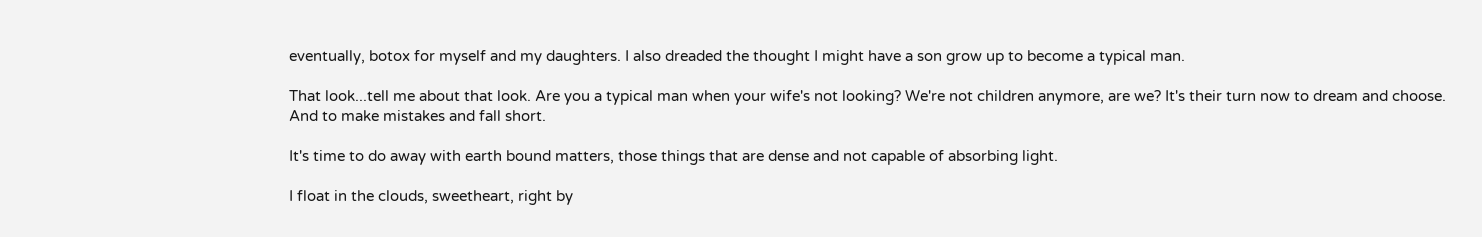eventually, botox for myself and my daughters. I also dreaded the thought I might have a son grow up to become a typical man.

That look...tell me about that look. Are you a typical man when your wife's not looking? We're not children anymore, are we? It's their turn now to dream and choose. And to make mistakes and fall short.

It's time to do away with earth bound matters, those things that are dense and not capable of absorbing light.

I float in the clouds, sweetheart, right by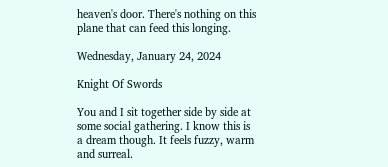heaven's door. There's nothing on this plane that can feed this longing.

Wednesday, January 24, 2024

Knight Of Swords

You and I sit together side by side at some social gathering. I know this is a dream though. It feels fuzzy, warm and surreal.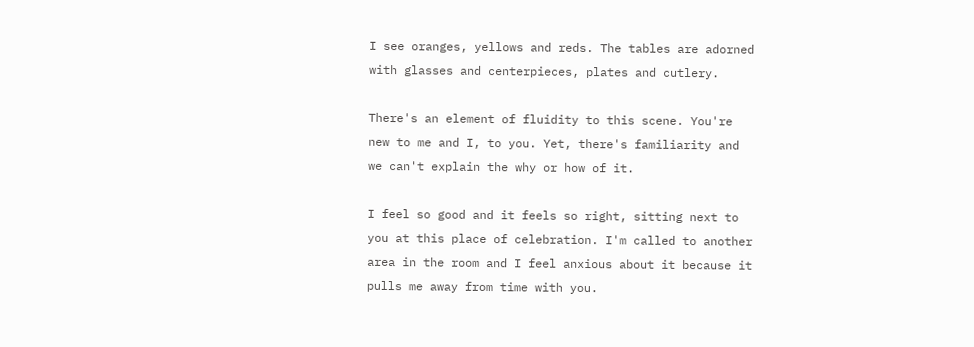I see oranges, yellows and reds. The tables are adorned with glasses and centerpieces, plates and cutlery.

There's an element of fluidity to this scene. You're new to me and I, to you. Yet, there's familiarity and we can't explain the why or how of it.

I feel so good and it feels so right, sitting next to you at this place of celebration. I'm called to another area in the room and I feel anxious about it because it pulls me away from time with you.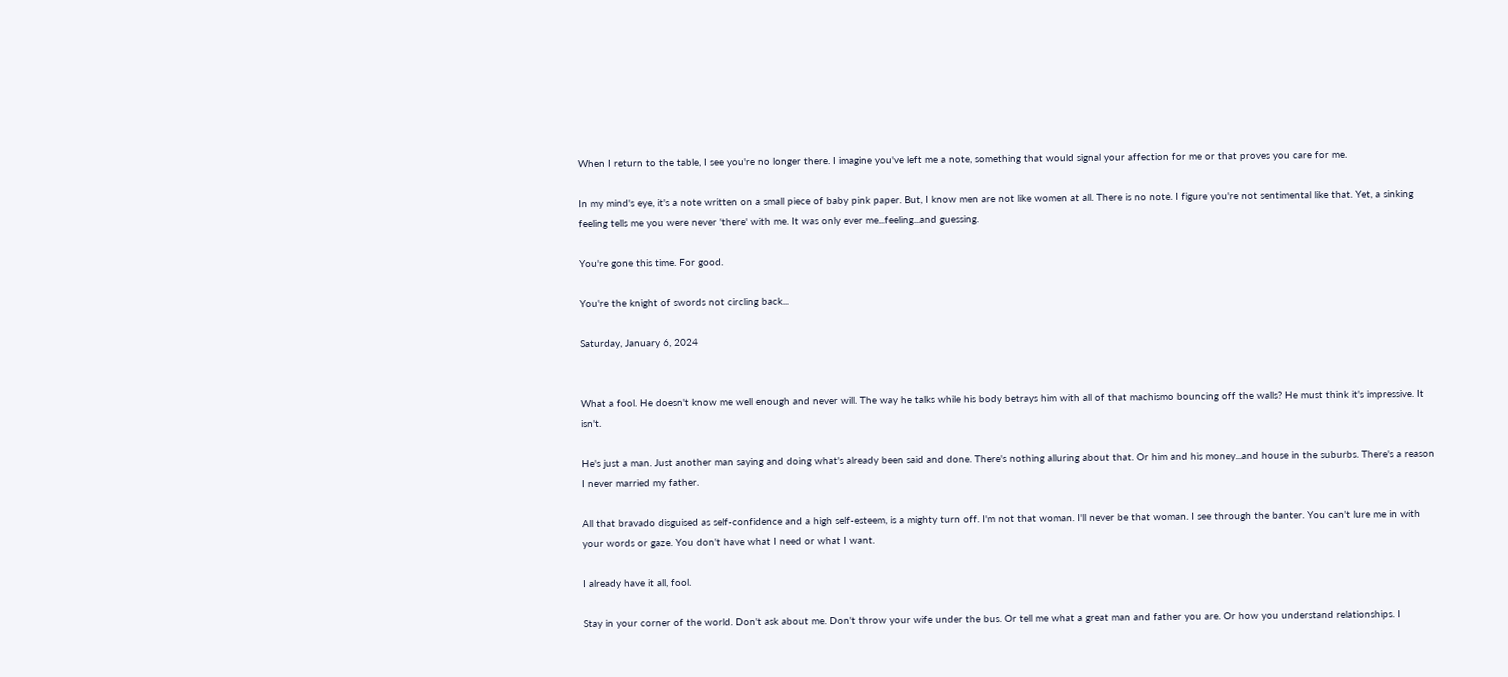When I return to the table, I see you're no longer there. I imagine you've left me a note, something that would signal your affection for me or that proves you care for me.

In my mind's eye, it's a note written on a small piece of baby pink paper. But, I know men are not like women at all. There is no note. I figure you're not sentimental like that. Yet, a sinking feeling tells me you were never 'there' with me. It was only ever me...feeling...and guessing.

You're gone this time. For good.

You're the knight of swords not circling back...

Saturday, January 6, 2024


What a fool. He doesn't know me well enough and never will. The way he talks while his body betrays him with all of that machismo bouncing off the walls? He must think it's impressive. It isn't.

He's just a man. Just another man saying and doing what's already been said and done. There's nothing alluring about that. Or him and his money...and house in the suburbs. There's a reason I never married my father.

All that bravado disguised as self-confidence and a high self-esteem, is a mighty turn off. I'm not that woman. I'll never be that woman. I see through the banter. You can't lure me in with your words or gaze. You don't have what I need or what I want.

I already have it all, fool.

Stay in your corner of the world. Don't ask about me. Don't throw your wife under the bus. Or tell me what a great man and father you are. Or how you understand relationships. I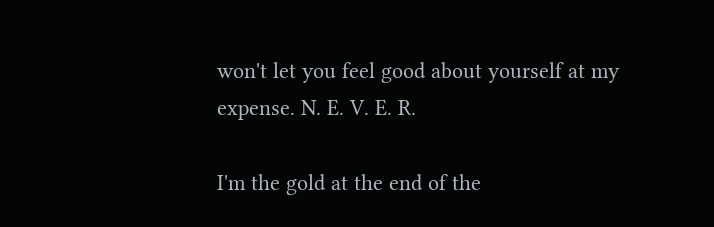won't let you feel good about yourself at my expense. N. E. V. E. R.

I'm the gold at the end of the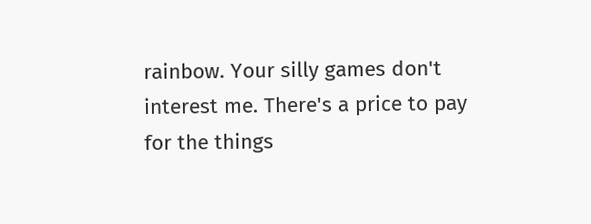rainbow. Your silly games don't interest me. There's a price to pay for the things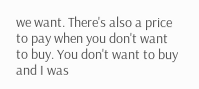we want. There's also a price to pay when you don't want to buy. You don't want to buy and I was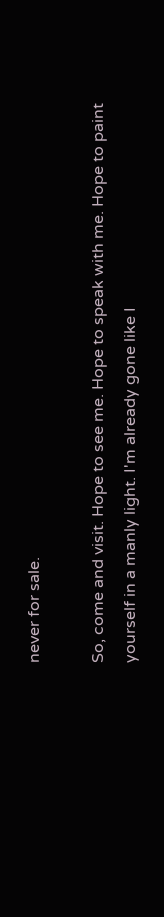never for sale.

So, come and visit. Hope to see me. Hope to speak with me. Hope to paint yourself in a manly light. I'm already gone like I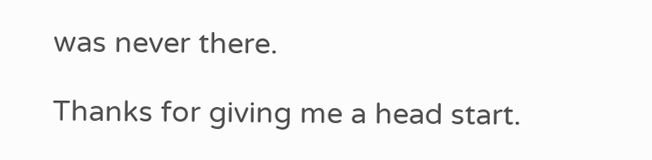was never there.

Thanks for giving me a head start.